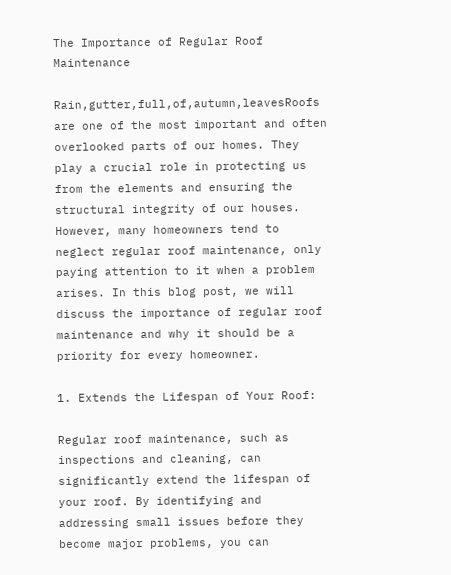The Importance of Regular Roof Maintenance

Rain,gutter,full,of,autumn,leavesRoofs are one of the most important and often overlooked parts of our homes. They play a crucial role in protecting us from the elements and ensuring the structural integrity of our houses. However, many homeowners tend to neglect regular roof maintenance, only paying attention to it when a problem arises. In this blog post, we will discuss the importance of regular roof maintenance and why it should be a priority for every homeowner.

1. Extends the Lifespan of Your Roof:

Regular roof maintenance, such as inspections and cleaning, can significantly extend the lifespan of your roof. By identifying and addressing small issues before they become major problems, you can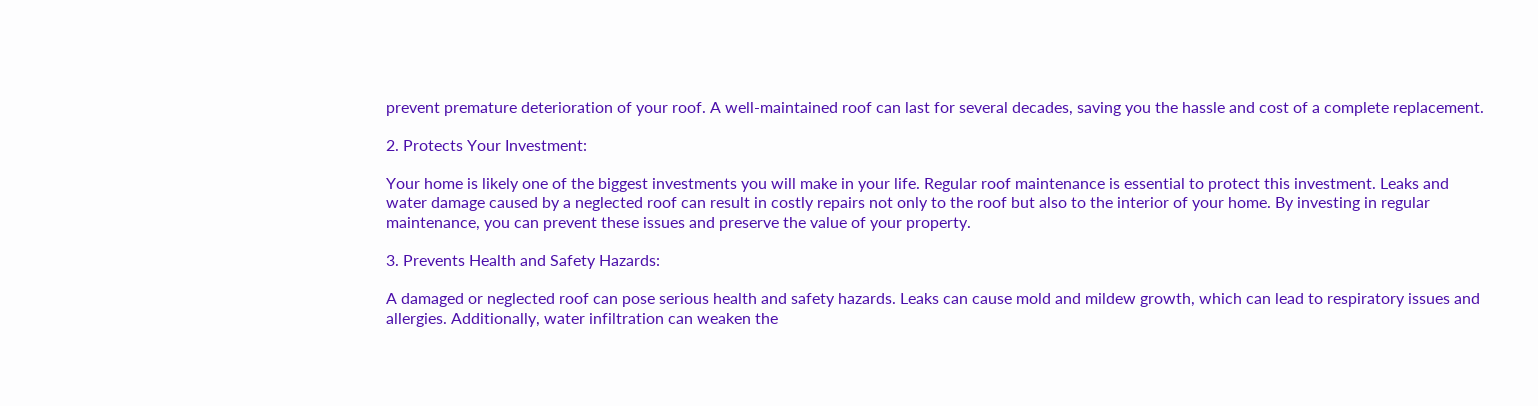prevent premature deterioration of your roof. A well-maintained roof can last for several decades, saving you the hassle and cost of a complete replacement.

2. Protects Your Investment:

Your home is likely one of the biggest investments you will make in your life. Regular roof maintenance is essential to protect this investment. Leaks and water damage caused by a neglected roof can result in costly repairs not only to the roof but also to the interior of your home. By investing in regular maintenance, you can prevent these issues and preserve the value of your property.

3. Prevents Health and Safety Hazards:

A damaged or neglected roof can pose serious health and safety hazards. Leaks can cause mold and mildew growth, which can lead to respiratory issues and allergies. Additionally, water infiltration can weaken the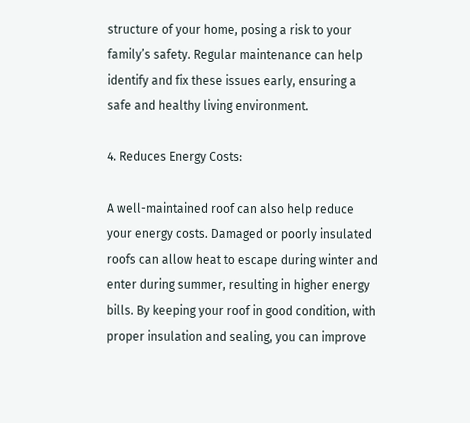structure of your home, posing a risk to your family’s safety. Regular maintenance can help identify and fix these issues early, ensuring a safe and healthy living environment.

4. Reduces Energy Costs:

A well-maintained roof can also help reduce your energy costs. Damaged or poorly insulated roofs can allow heat to escape during winter and enter during summer, resulting in higher energy bills. By keeping your roof in good condition, with proper insulation and sealing, you can improve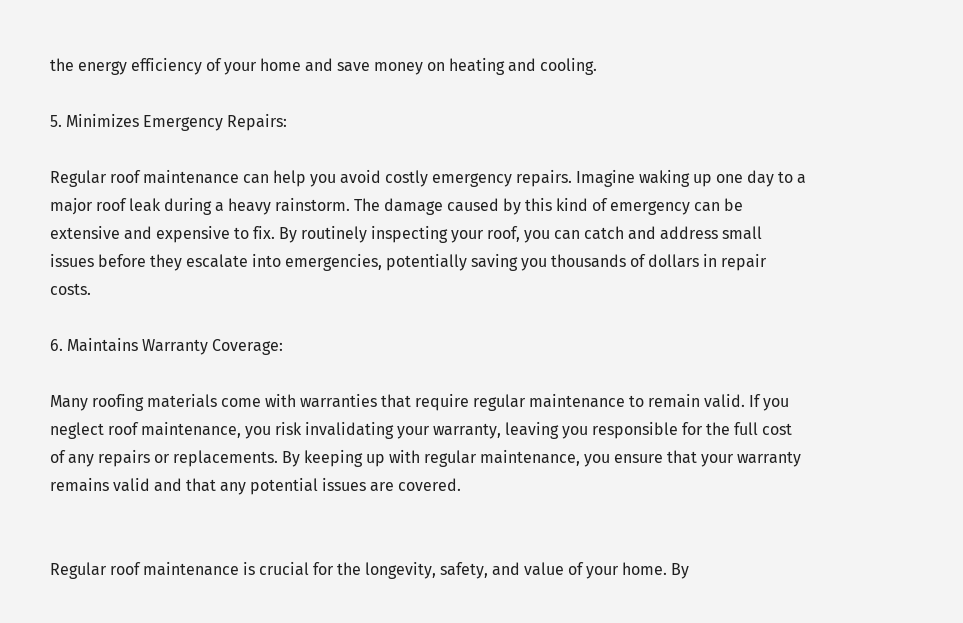the energy efficiency of your home and save money on heating and cooling.

5. Minimizes Emergency Repairs:

Regular roof maintenance can help you avoid costly emergency repairs. Imagine waking up one day to a major roof leak during a heavy rainstorm. The damage caused by this kind of emergency can be extensive and expensive to fix. By routinely inspecting your roof, you can catch and address small issues before they escalate into emergencies, potentially saving you thousands of dollars in repair costs.

6. Maintains Warranty Coverage:

Many roofing materials come with warranties that require regular maintenance to remain valid. If you neglect roof maintenance, you risk invalidating your warranty, leaving you responsible for the full cost of any repairs or replacements. By keeping up with regular maintenance, you ensure that your warranty remains valid and that any potential issues are covered.


Regular roof maintenance is crucial for the longevity, safety, and value of your home. By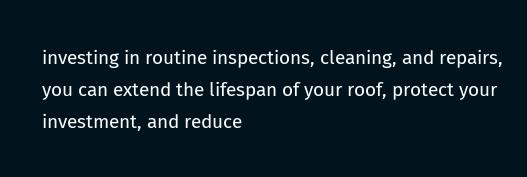investing in routine inspections, cleaning, and repairs, you can extend the lifespan of your roof, protect your investment, and reduce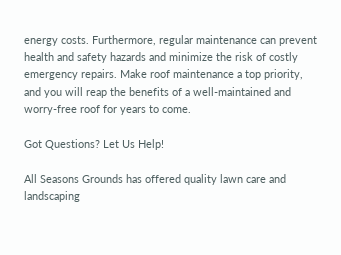energy costs. Furthermore, regular maintenance can prevent health and safety hazards and minimize the risk of costly emergency repairs. Make roof maintenance a top priority, and you will reap the benefits of a well-maintained and worry-free roof for years to come.

Got Questions? Let Us Help!

All Seasons Grounds has offered quality lawn care and landscaping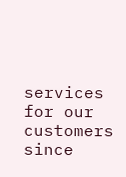services for our customers since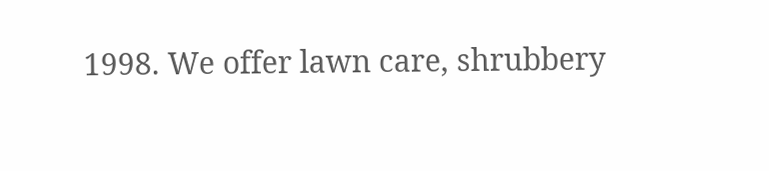1998. We offer lawn care, shrubbery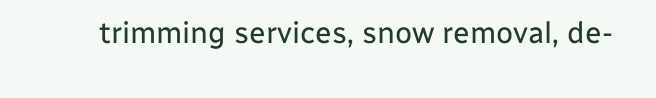trimming services, snow removal, de-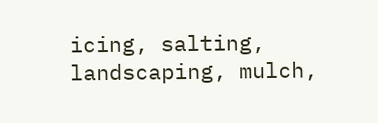icing, salting, landscaping, mulch,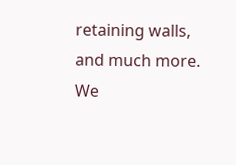retaining walls, and much more. We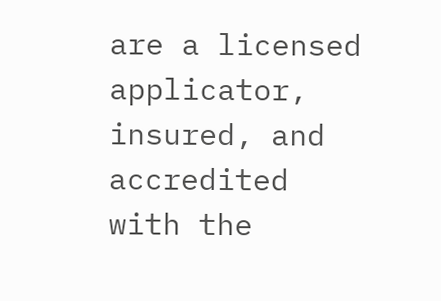are a licensed applicator, insured, and accredited with the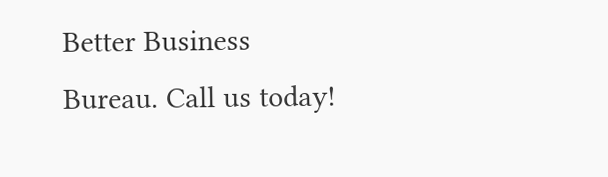Better Business Bureau. Call us today!